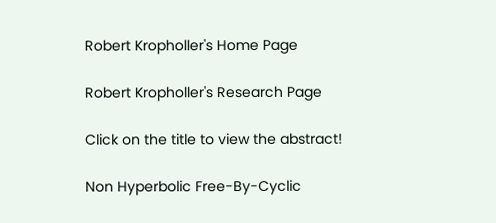Robert Kropholler's Home Page

Robert Kropholler's Research Page

Click on the title to view the abstract!

Non Hyperbolic Free-By-Cyclic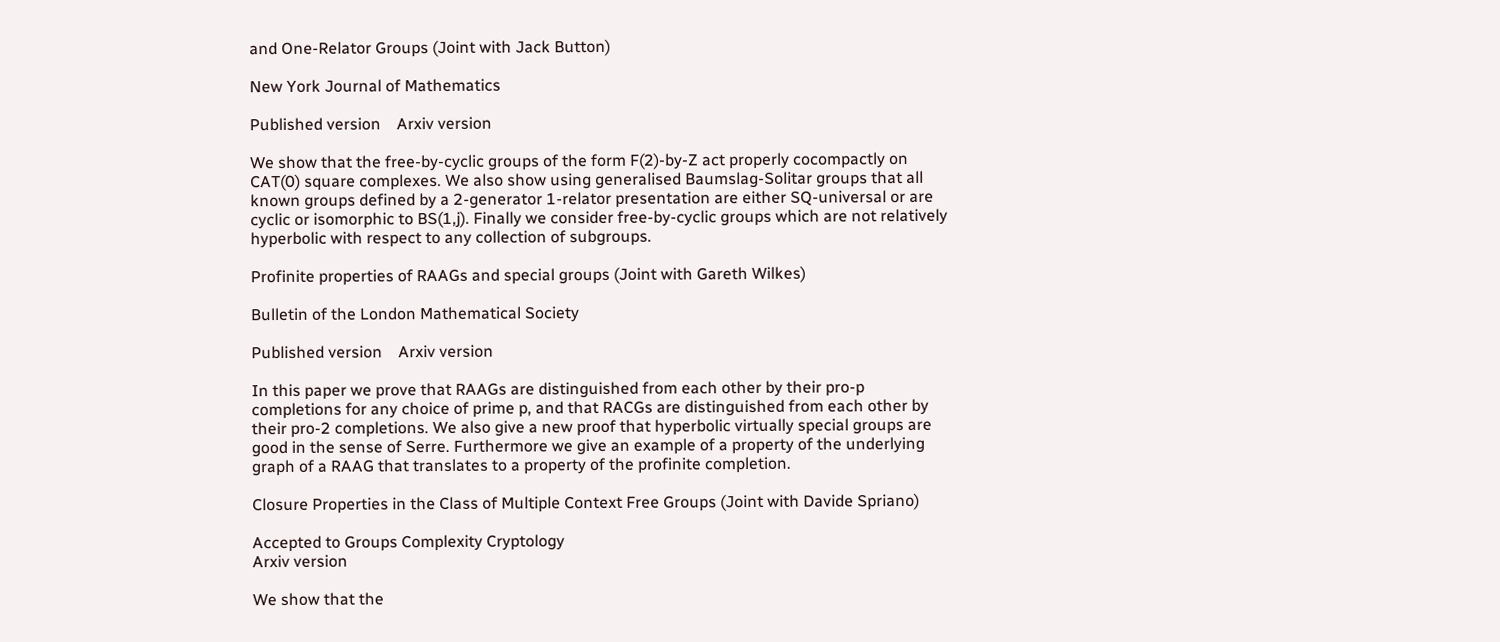and One-Relator Groups (Joint with Jack Button)

New York Journal of Mathematics

Published version    Arxiv version

We show that the free-by-cyclic groups of the form F(2)-by-Z act properly cocompactly on CAT(0) square complexes. We also show using generalised Baumslag-Solitar groups that all known groups defined by a 2-generator 1-relator presentation are either SQ-universal or are cyclic or isomorphic to BS(1,j). Finally we consider free-by-cyclic groups which are not relatively hyperbolic with respect to any collection of subgroups.

Profinite properties of RAAGs and special groups (Joint with Gareth Wilkes)

Bulletin of the London Mathematical Society

Published version    Arxiv version

In this paper we prove that RAAGs are distinguished from each other by their pro-p completions for any choice of prime p, and that RACGs are distinguished from each other by their pro-2 completions. We also give a new proof that hyperbolic virtually special groups are good in the sense of Serre. Furthermore we give an example of a property of the underlying graph of a RAAG that translates to a property of the profinite completion.

Closure Properties in the Class of Multiple Context Free Groups (Joint with Davide Spriano)

Accepted to Groups Complexity Cryptology
Arxiv version

We show that the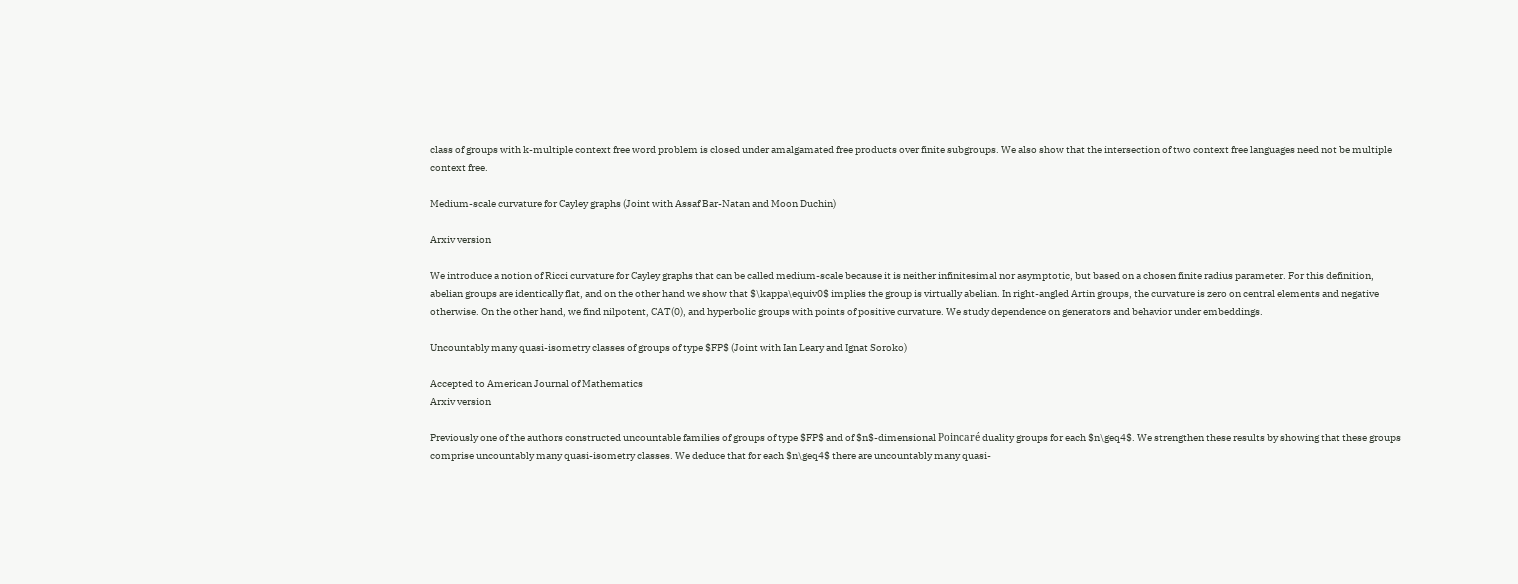class of groups with k-multiple context free word problem is closed under amalgamated free products over finite subgroups. We also show that the intersection of two context free languages need not be multiple context free.

Medium-scale curvature for Cayley graphs (Joint with Assaf Bar-Natan and Moon Duchin)

Arxiv version

We introduce a notion of Ricci curvature for Cayley graphs that can be called medium-scale because it is neither infinitesimal nor asymptotic, but based on a chosen finite radius parameter. For this definition, abelian groups are identically flat, and on the other hand we show that $\kappa\equiv0$ implies the group is virtually abelian. In right-angled Artin groups, the curvature is zero on central elements and negative otherwise. On the other hand, we find nilpotent, CAT(0), and hyperbolic groups with points of positive curvature. We study dependence on generators and behavior under embeddings.

Uncountably many quasi-isometry classes of groups of type $FP$ (Joint with Ian Leary and Ignat Soroko)

Accepted to American Journal of Mathematics
Arxiv version

Previously one of the authors constructed uncountable families of groups of type $FP$ and of $n$-dimensional Poincaré duality groups for each $n\geq4$. We strengthen these results by showing that these groups comprise uncountably many quasi-isometry classes. We deduce that for each $n\geq4$ there are uncountably many quasi-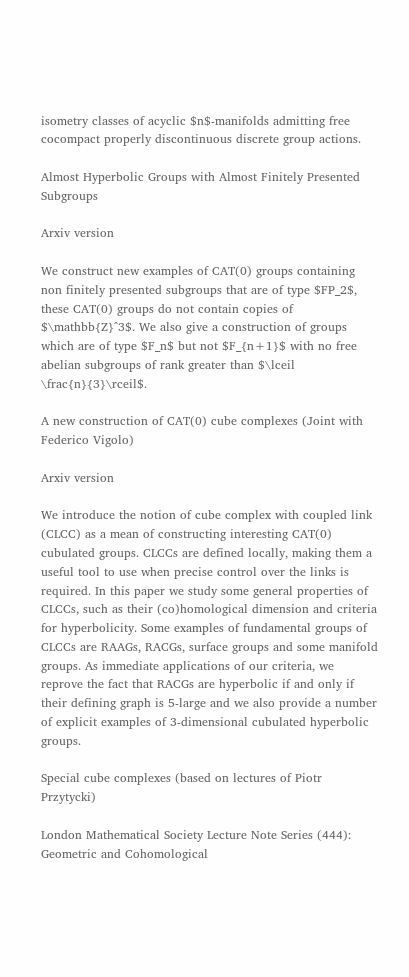isometry classes of acyclic $n$-manifolds admitting free cocompact properly discontinuous discrete group actions.

Almost Hyperbolic Groups with Almost Finitely Presented Subgroups

Arxiv version

We construct new examples of CAT(0) groups containing non finitely presented subgroups that are of type $FP_2$, these CAT(0) groups do not contain copies of $\mathbb{Z}^3$. We also give a construction of groups which are of type $F_n$ but not $F_{n+1}$ with no free abelian subgroups of rank greater than $\lceil \frac{n}{3}\rceil$.

A new construction of CAT(0) cube complexes (Joint with Federico Vigolo)

Arxiv version

We introduce the notion of cube complex with coupled link (CLCC) as a mean of constructing interesting CAT(0) cubulated groups. CLCCs are defined locally, making them a useful tool to use when precise control over the links is required. In this paper we study some general properties of CLCCs, such as their (co)homological dimension and criteria for hyperbolicity. Some examples of fundamental groups of CLCCs are RAAGs, RACGs, surface groups and some manifold groups. As immediate applications of our criteria, we reprove the fact that RACGs are hyperbolic if and only if their defining graph is 5-large and we also provide a number of explicit examples of 3-dimensional cubulated hyperbolic groups.

Special cube complexes (based on lectures of Piotr Przytycki)

London Mathematical Society Lecture Note Series (444): Geometric and Cohomological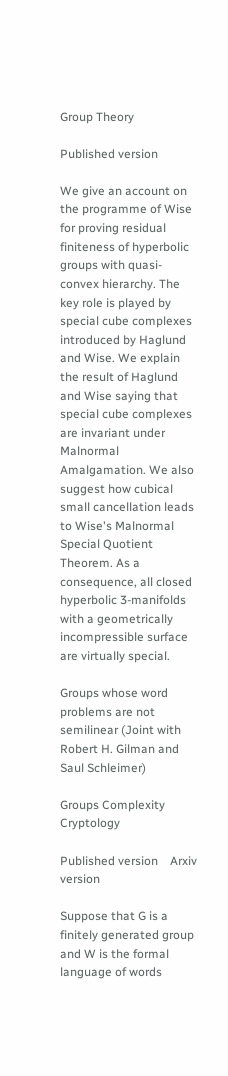Group Theory

Published version

We give an account on the programme of Wise for proving residual finiteness of hyperbolic groups with quasi-convex hierarchy. The key role is played by special cube complexes introduced by Haglund and Wise. We explain the result of Haglund and Wise saying that special cube complexes are invariant under Malnormal Amalgamation. We also suggest how cubical small cancellation leads to Wise's Malnormal Special Quotient Theorem. As a consequence, all closed hyperbolic 3-manifolds with a geometrically incompressible surface are virtually special.

Groups whose word problems are not semilinear (Joint with Robert H. Gilman and Saul Schleimer)

Groups Complexity Cryptology

Published version    Arxiv version

Suppose that G is a finitely generated group and W is the formal language of words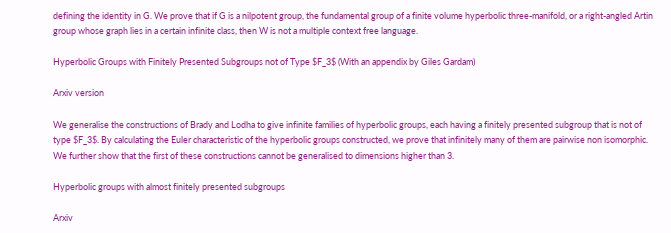defining the identity in G. We prove that if G is a nilpotent group, the fundamental group of a finite volume hyperbolic three-manifold, or a right-angled Artin group whose graph lies in a certain infinite class, then W is not a multiple context free language.

Hyperbolic Groups with Finitely Presented Subgroups not of Type $F_3$ (With an appendix by Giles Gardam)

Arxiv version

We generalise the constructions of Brady and Lodha to give infinite families of hyperbolic groups, each having a finitely presented subgroup that is not of type $F_3$. By calculating the Euler characteristic of the hyperbolic groups constructed, we prove that infinitely many of them are pairwise non isomorphic. We further show that the first of these constructions cannot be generalised to dimensions higher than 3.

Hyperbolic groups with almost finitely presented subgroups

Arxiv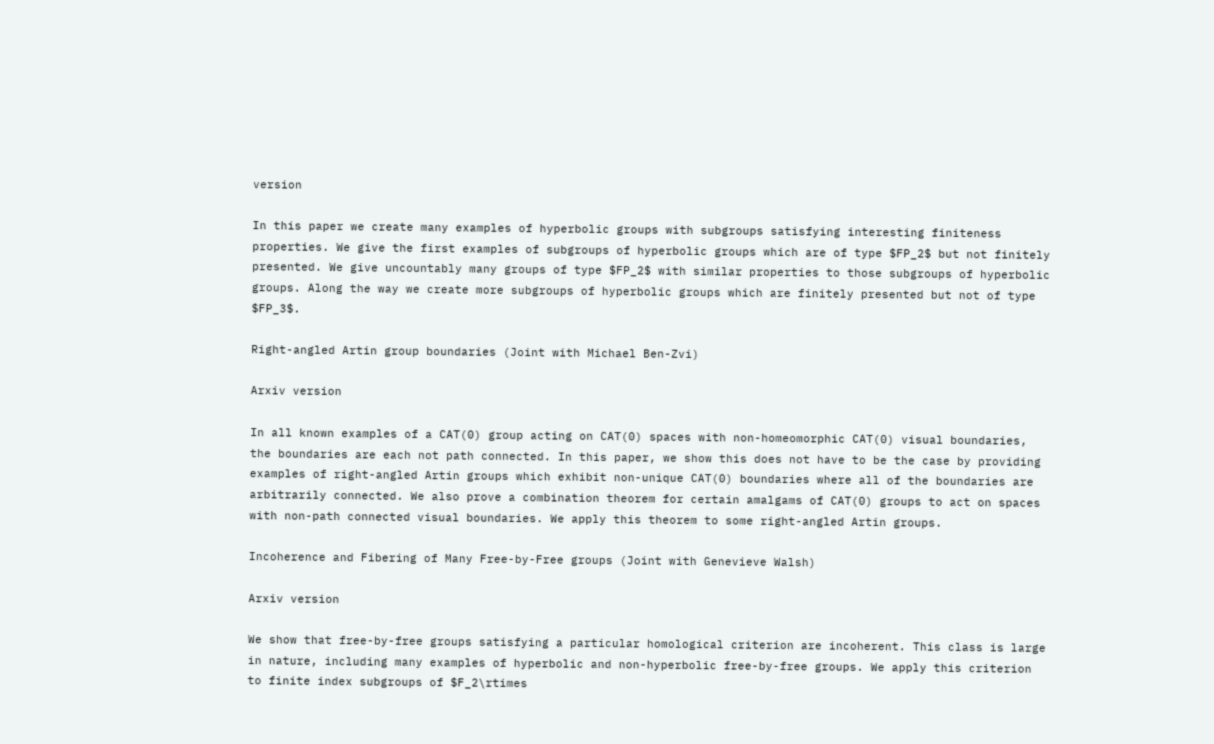version

In this paper we create many examples of hyperbolic groups with subgroups satisfying interesting finiteness properties. We give the first examples of subgroups of hyperbolic groups which are of type $FP_2$ but not finitely presented. We give uncountably many groups of type $FP_2$ with similar properties to those subgroups of hyperbolic groups. Along the way we create more subgroups of hyperbolic groups which are finitely presented but not of type $FP_3$.

Right-angled Artin group boundaries (Joint with Michael Ben-Zvi)

Arxiv version

In all known examples of a CAT(0) group acting on CAT(0) spaces with non-homeomorphic CAT(0) visual boundaries, the boundaries are each not path connected. In this paper, we show this does not have to be the case by providing examples of right-angled Artin groups which exhibit non-unique CAT(0) boundaries where all of the boundaries are arbitrarily connected. We also prove a combination theorem for certain amalgams of CAT(0) groups to act on spaces with non-path connected visual boundaries. We apply this theorem to some right-angled Artin groups.

Incoherence and Fibering of Many Free-by-Free groups (Joint with Genevieve Walsh)

Arxiv version

We show that free-by-free groups satisfying a particular homological criterion are incoherent. This class is large in nature, including many examples of hyperbolic and non-hyperbolic free-by-free groups. We apply this criterion to finite index subgroups of $F_2\rtimes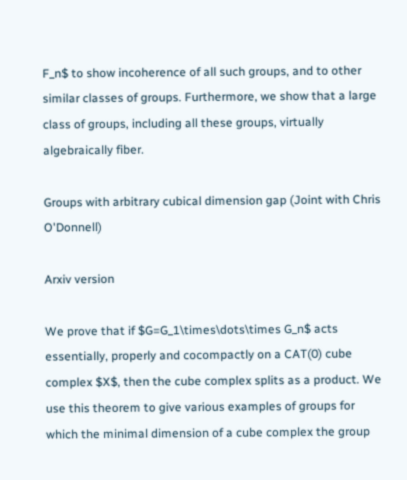F_n$ to show incoherence of all such groups, and to other similar classes of groups. Furthermore, we show that a large class of groups, including all these groups, virtually algebraically fiber.

Groups with arbitrary cubical dimension gap (Joint with Chris O'Donnell)

Arxiv version

We prove that if $G=G_1\times\dots\times G_n$ acts essentially, properly and cocompactly on a CAT(0) cube complex $X$, then the cube complex splits as a product. We use this theorem to give various examples of groups for which the minimal dimension of a cube complex the group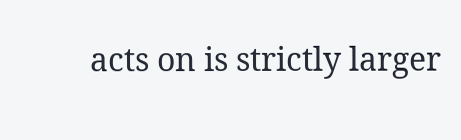acts on is strictly larger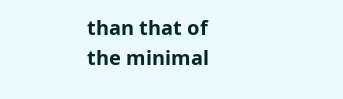than that of the minimal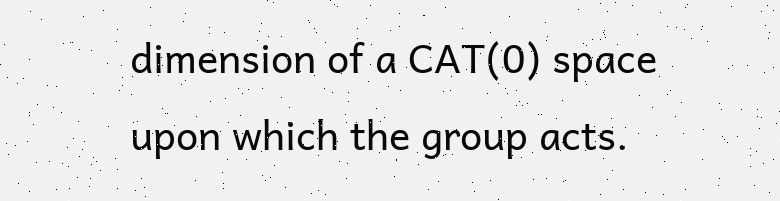dimension of a CAT(0) space upon which the group acts.